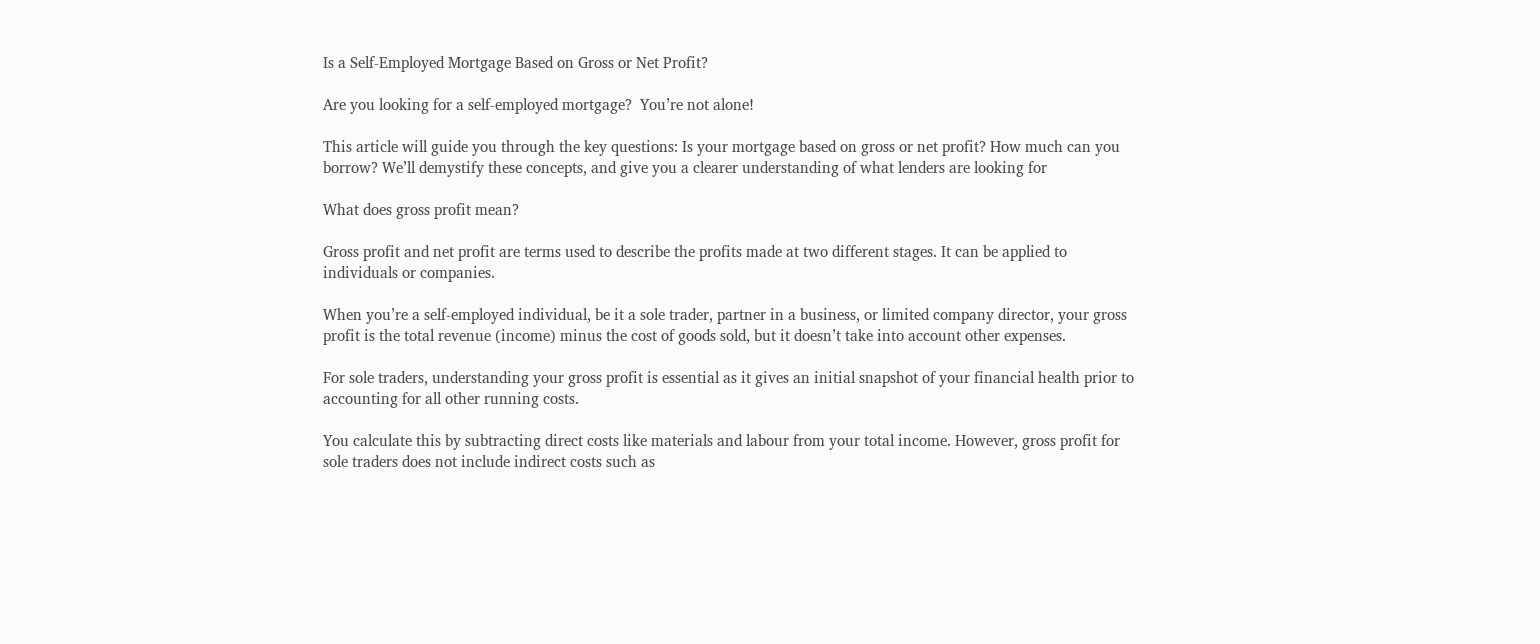Is a Self-Employed Mortgage Based on Gross or Net Profit?

Are you looking for a self-employed mortgage?  You’re not alone!

This article will guide you through the key questions: Is your mortgage based on gross or net profit? How much can you borrow? We’ll demystify these concepts, and give you a clearer understanding of what lenders are looking for

What does gross profit mean?

Gross profit and net profit are terms used to describe the profits made at two different stages. It can be applied to individuals or companies.

When you’re a self-employed individual, be it a sole trader, partner in a business, or limited company director, your gross profit is the total revenue (income) minus the cost of goods sold, but it doesn’t take into account other expenses.

For sole traders, understanding your gross profit is essential as it gives an initial snapshot of your financial health prior to accounting for all other running costs.

You calculate this by subtracting direct costs like materials and labour from your total income. However, gross profit for sole traders does not include indirect costs such as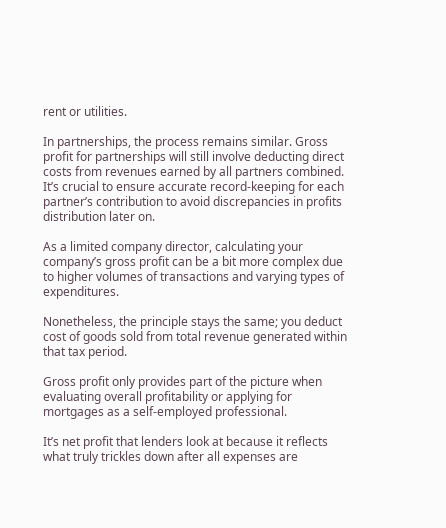rent or utilities.

In partnerships, the process remains similar. Gross profit for partnerships will still involve deducting direct costs from revenues earned by all partners combined. It’s crucial to ensure accurate record-keeping for each partner’s contribution to avoid discrepancies in profits distribution later on.

As a limited company director, calculating your company’s gross profit can be a bit more complex due to higher volumes of transactions and varying types of expenditures.

Nonetheless, the principle stays the same; you deduct cost of goods sold from total revenue generated within that tax period.

Gross profit only provides part of the picture when evaluating overall profitability or applying for mortgages as a self-employed professional.

It’s net profit that lenders look at because it reflects what truly trickles down after all expenses are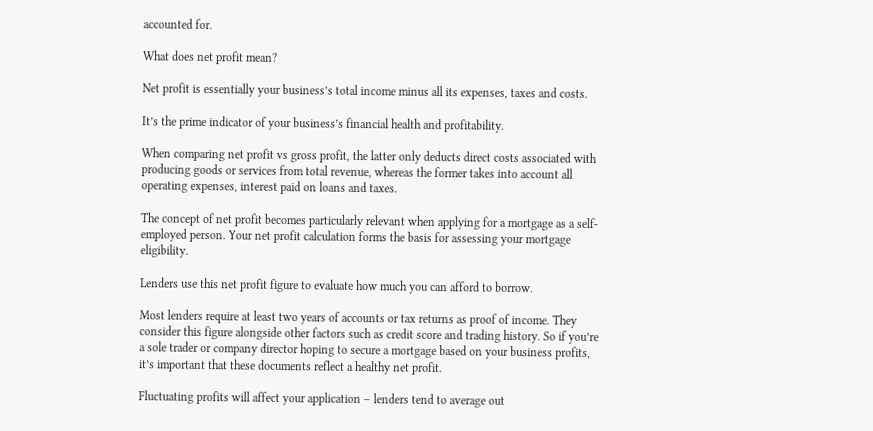accounted for.

What does net profit mean?

Net profit is essentially your business’s total income minus all its expenses, taxes and costs.

It’s the prime indicator of your business’s financial health and profitability.

When comparing net profit vs gross profit, the latter only deducts direct costs associated with producing goods or services from total revenue, whereas the former takes into account all operating expenses, interest paid on loans and taxes.

The concept of net profit becomes particularly relevant when applying for a mortgage as a self-employed person. Your net profit calculation forms the basis for assessing your mortgage eligibility.

Lenders use this net profit figure to evaluate how much you can afford to borrow.

Most lenders require at least two years of accounts or tax returns as proof of income. They consider this figure alongside other factors such as credit score and trading history. So if you’re a sole trader or company director hoping to secure a mortgage based on your business profits, it’s important that these documents reflect a healthy net profit.

Fluctuating profits will affect your application – lenders tend to average out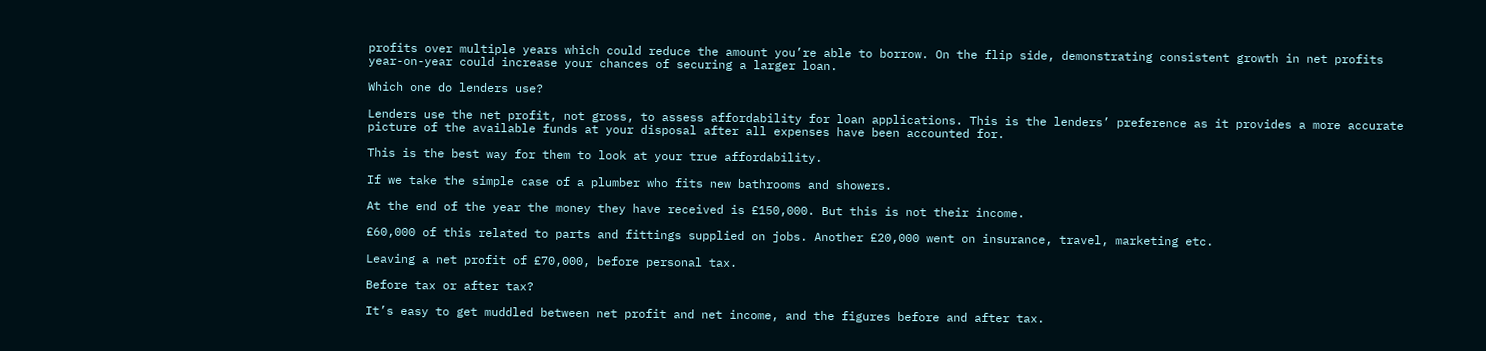profits over multiple years which could reduce the amount you’re able to borrow. On the flip side, demonstrating consistent growth in net profits year-on-year could increase your chances of securing a larger loan.

Which one do lenders use?

Lenders use the net profit, not gross, to assess affordability for loan applications. This is the lenders’ preference as it provides a more accurate picture of the available funds at your disposal after all expenses have been accounted for.

This is the best way for them to look at your true affordability.

If we take the simple case of a plumber who fits new bathrooms and showers.

At the end of the year the money they have received is £150,000. But this is not their income.

£60,000 of this related to parts and fittings supplied on jobs. Another £20,000 went on insurance, travel, marketing etc.

Leaving a net profit of £70,000, before personal tax.

Before tax or after tax?

It’s easy to get muddled between net profit and net income, and the figures before and after tax.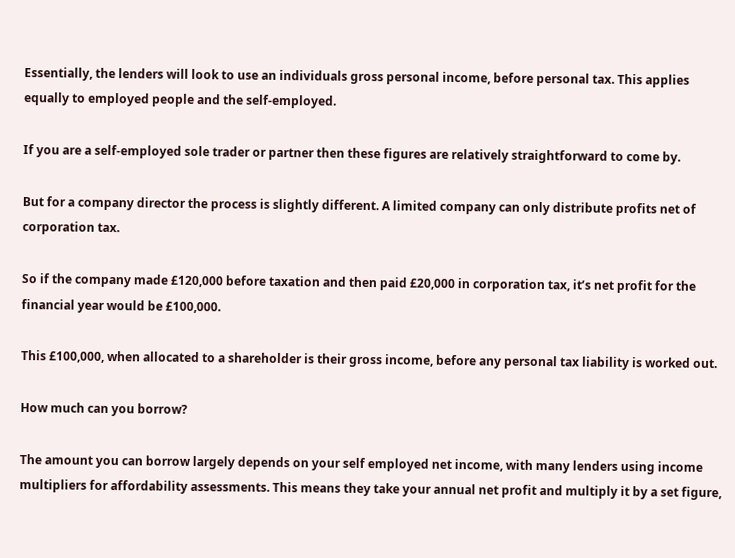Essentially, the lenders will look to use an individuals gross personal income, before personal tax. This applies equally to employed people and the self-employed.

If you are a self-employed sole trader or partner then these figures are relatively straightforward to come by.

But for a company director the process is slightly different. A limited company can only distribute profits net of corporation tax.

So if the company made £120,000 before taxation and then paid £20,000 in corporation tax, it’s net profit for the financial year would be £100,000.

This £100,000, when allocated to a shareholder is their gross income, before any personal tax liability is worked out.

How much can you borrow?

The amount you can borrow largely depends on your self employed net income, with many lenders using income multipliers for affordability assessments. This means they take your annual net profit and multiply it by a set figure,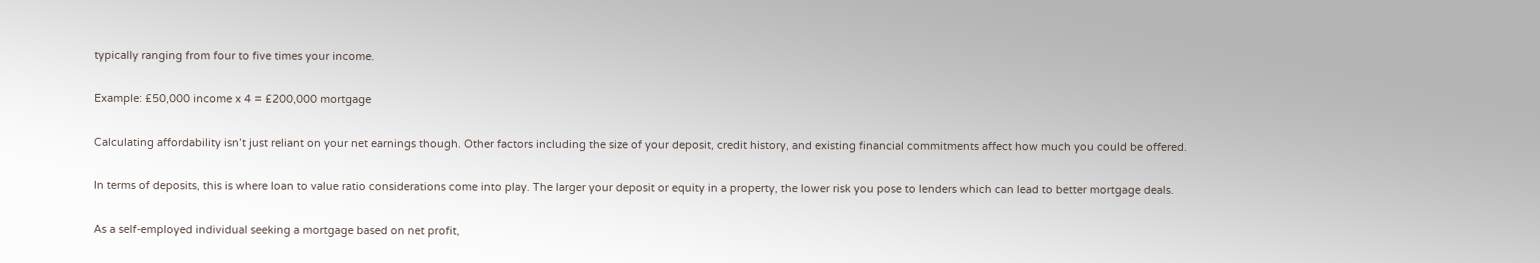typically ranging from four to five times your income.

Example: £50,000 income x 4 = £200,000 mortgage

Calculating affordability isn’t just reliant on your net earnings though. Other factors including the size of your deposit, credit history, and existing financial commitments affect how much you could be offered.

In terms of deposits, this is where loan to value ratio considerations come into play. The larger your deposit or equity in a property, the lower risk you pose to lenders which can lead to better mortgage deals.

As a self-employed individual seeking a mortgage based on net profit,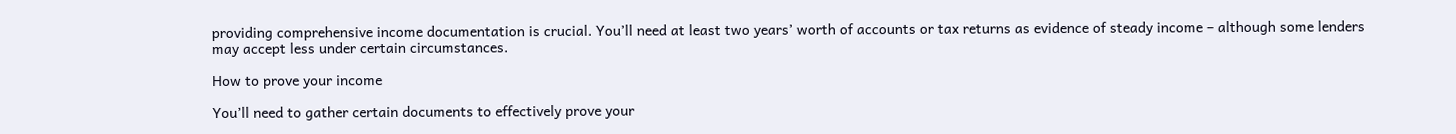providing comprehensive income documentation is crucial. You’ll need at least two years’ worth of accounts or tax returns as evidence of steady income – although some lenders may accept less under certain circumstances.

How to prove your income

You’ll need to gather certain documents to effectively prove your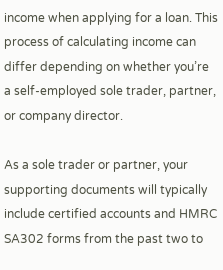income when applying for a loan. This process of calculating income can differ depending on whether you’re a self-employed sole trader, partner, or company director.

As a sole trader or partner, your supporting documents will typically include certified accounts and HMRC SA302 forms from the past two to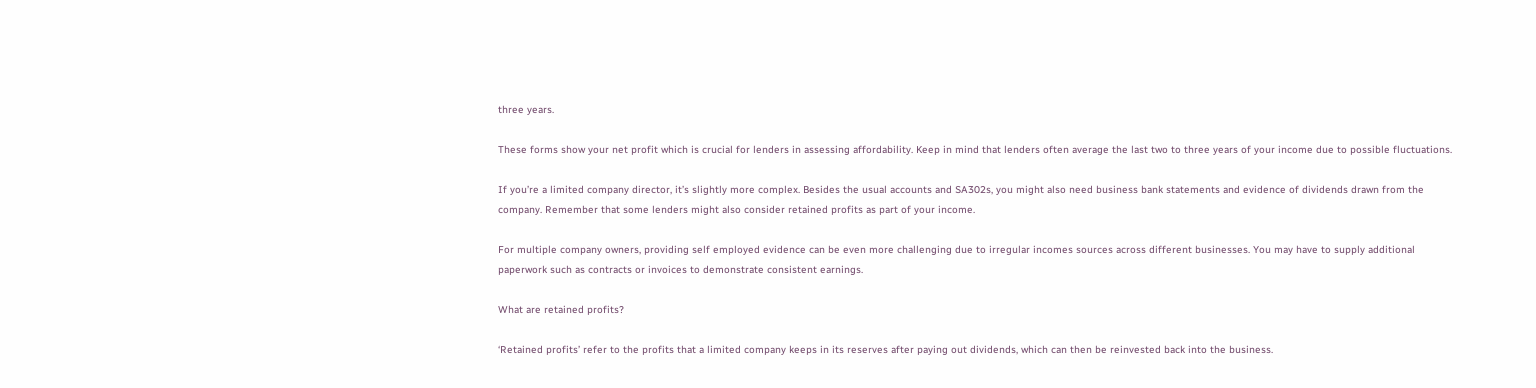three years.

These forms show your net profit which is crucial for lenders in assessing affordability. Keep in mind that lenders often average the last two to three years of your income due to possible fluctuations.

If you’re a limited company director, it’s slightly more complex. Besides the usual accounts and SA302s, you might also need business bank statements and evidence of dividends drawn from the company. Remember that some lenders might also consider retained profits as part of your income.

For multiple company owners, providing self employed evidence can be even more challenging due to irregular incomes sources across different businesses. You may have to supply additional paperwork such as contracts or invoices to demonstrate consistent earnings.

What are retained profits?

‘Retained profits’ refer to the profits that a limited company keeps in its reserves after paying out dividends, which can then be reinvested back into the business.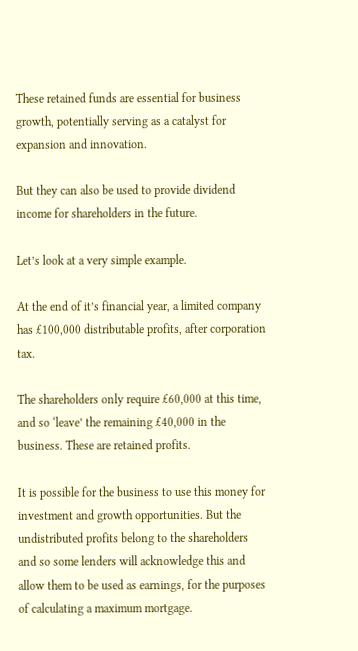These retained funds are essential for business growth, potentially serving as a catalyst for expansion and innovation.

But they can also be used to provide dividend income for shareholders in the future.

Let’s look at a very simple example.

At the end of it’s financial year, a limited company has £100,000 distributable profits, after corporation tax.

The shareholders only require £60,000 at this time, and so ‘leave’ the remaining £40,000 in the business. These are retained profits.

It is possible for the business to use this money for investment and growth opportunities. But the undistributed profits belong to the shareholders and so some lenders will acknowledge this and allow them to be used as earnings, for the purposes of calculating a maximum mortgage.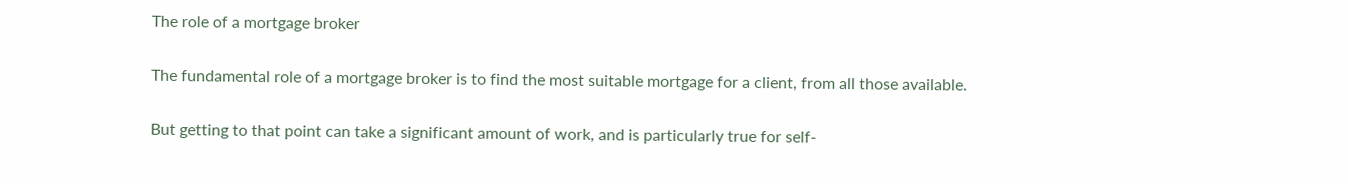The role of a mortgage broker

The fundamental role of a mortgage broker is to find the most suitable mortgage for a client, from all those available.

But getting to that point can take a significant amount of work, and is particularly true for self-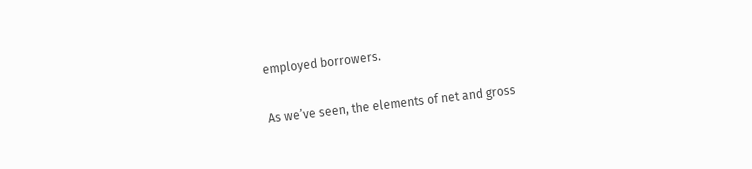employed borrowers.

As we’ve seen, the elements of net and gross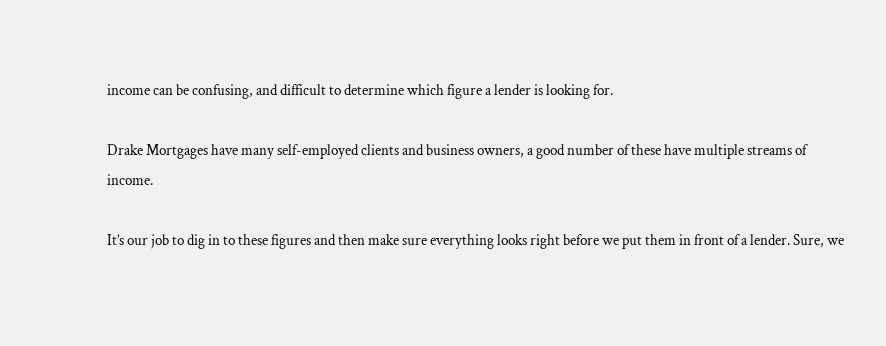income can be confusing, and difficult to determine which figure a lender is looking for.

Drake Mortgages have many self-employed clients and business owners, a good number of these have multiple streams of income.

It’s our job to dig in to these figures and then make sure everything looks right before we put them in front of a lender. Sure, we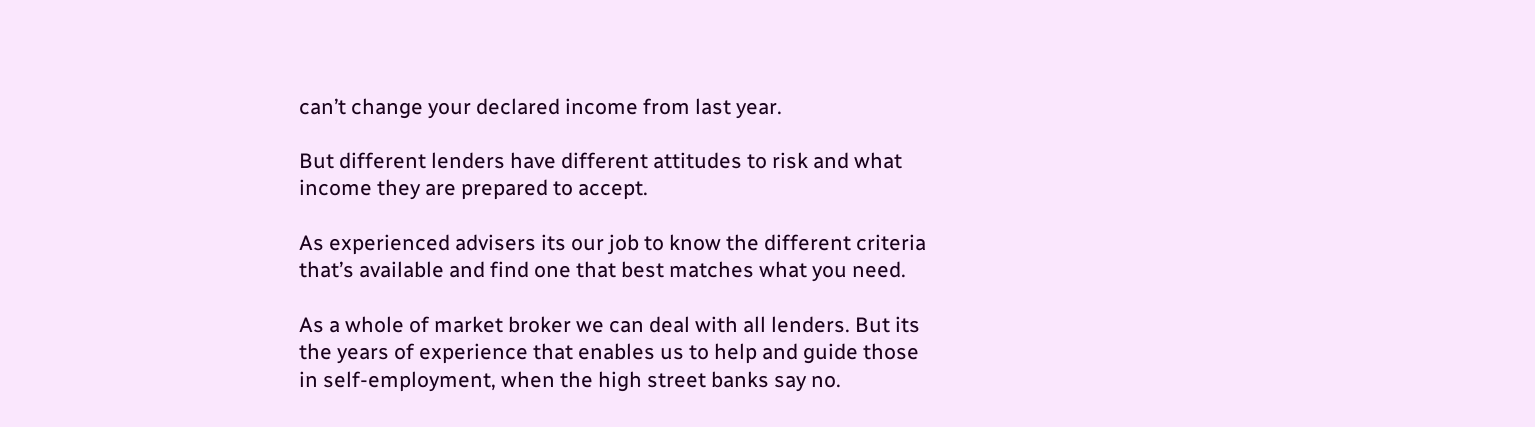can’t change your declared income from last year.

But different lenders have different attitudes to risk and what income they are prepared to accept.

As experienced advisers its our job to know the different criteria that’s available and find one that best matches what you need.

As a whole of market broker we can deal with all lenders. But its the years of experience that enables us to help and guide those in self-employment, when the high street banks say no.